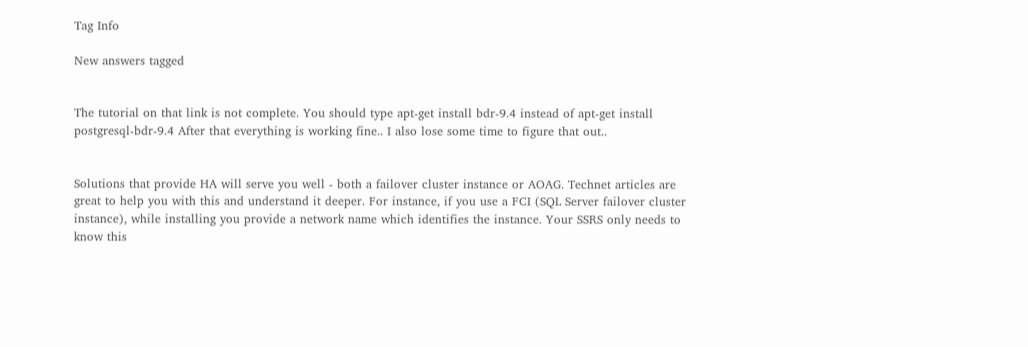Tag Info

New answers tagged


The tutorial on that link is not complete. You should type apt-get install bdr-9.4 instead of apt-get install postgresql-bdr-9.4 After that everything is working fine.. I also lose some time to figure that out..


Solutions that provide HA will serve you well - both a failover cluster instance or AOAG. Technet articles are great to help you with this and understand it deeper. For instance, if you use a FCI (SQL Server failover cluster instance), while installing you provide a network name which identifies the instance. Your SSRS only needs to know this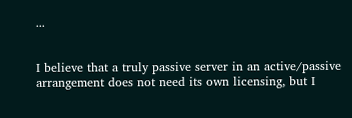...


I believe that a truly passive server in an active/passive arrangement does not need its own licensing, but I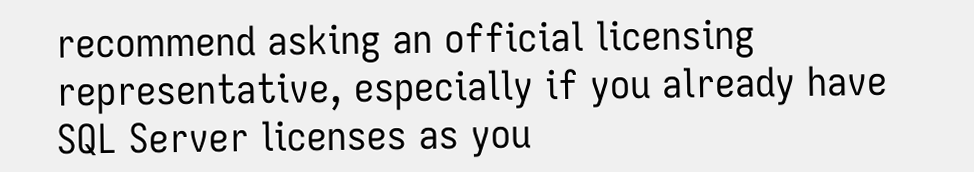recommend asking an official licensing representative, especially if you already have SQL Server licenses as you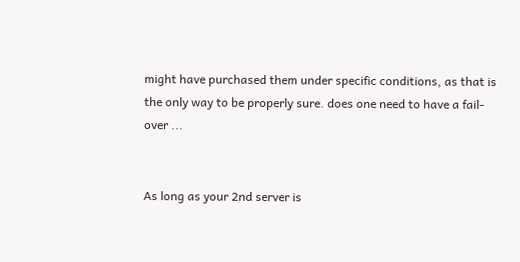might have purchased them under specific conditions, as that is the only way to be properly sure. does one need to have a fail-over ...


As long as your 2nd server is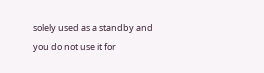solely used as a standby and you do not use it for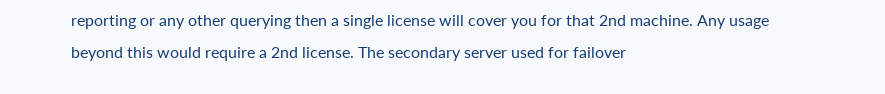reporting or any other querying then a single license will cover you for that 2nd machine. Any usage beyond this would require a 2nd license. The secondary server used for failover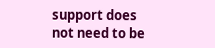support does not need to be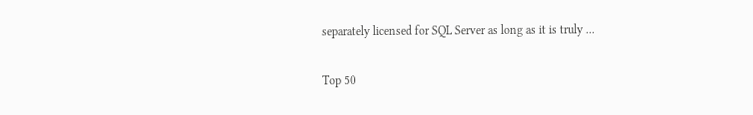separately licensed for SQL Server as long as it is truly ...

Top 50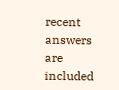recent answers are included